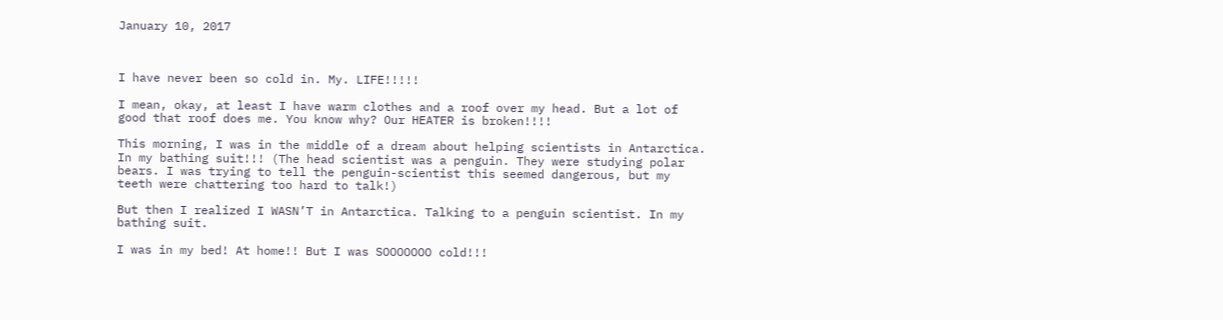January 10, 2017



I have never been so cold in. My. LIFE!!!!!

I mean, okay, at least I have warm clothes and a roof over my head. But a lot of good that roof does me. You know why? Our HEATER is broken!!!!

This morning, I was in the middle of a dream about helping scientists in Antarctica. In my bathing suit!!! (The head scientist was a penguin. They were studying polar bears. I was trying to tell the penguin-scientist this seemed dangerous, but my teeth were chattering too hard to talk!)

But then I realized I WASN’T in Antarctica. Talking to a penguin scientist. In my bathing suit.

I was in my bed! At home!! But I was SOOOOOOO cold!!!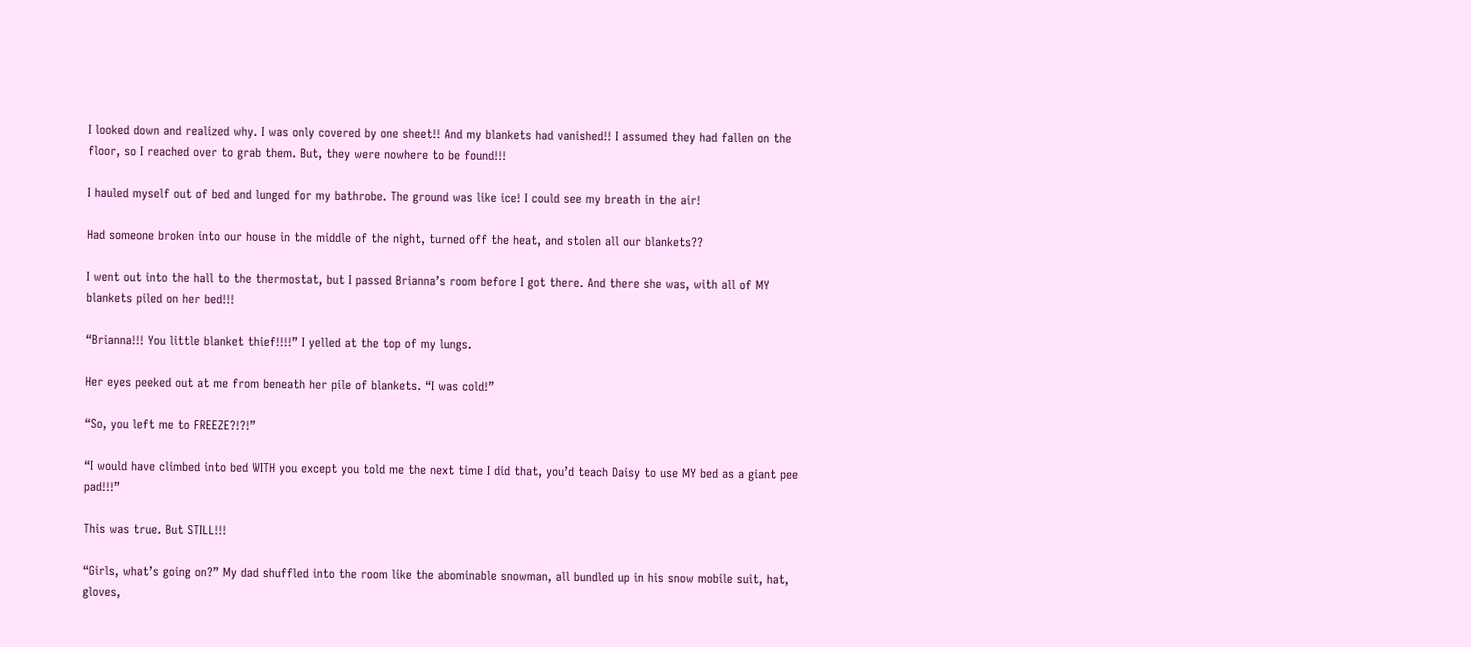I looked down and realized why. I was only covered by one sheet!! And my blankets had vanished!! I assumed they had fallen on the floor, so I reached over to grab them. But, they were nowhere to be found!!!

I hauled myself out of bed and lunged for my bathrobe. The ground was like ice! I could see my breath in the air!

Had someone broken into our house in the middle of the night, turned off the heat, and stolen all our blankets??

I went out into the hall to the thermostat, but I passed Brianna’s room before I got there. And there she was, with all of MY blankets piled on her bed!!!

“Brianna!!! You little blanket thief!!!!” I yelled at the top of my lungs.

Her eyes peeked out at me from beneath her pile of blankets. “I was cold!”

“So, you left me to FREEZE?!?!”

“I would have climbed into bed WITH you except you told me the next time I did that, you’d teach Daisy to use MY bed as a giant pee pad!!!”

This was true. But STILL!!!

“Girls, what’s going on?” My dad shuffled into the room like the abominable snowman, all bundled up in his snow mobile suit, hat, gloves,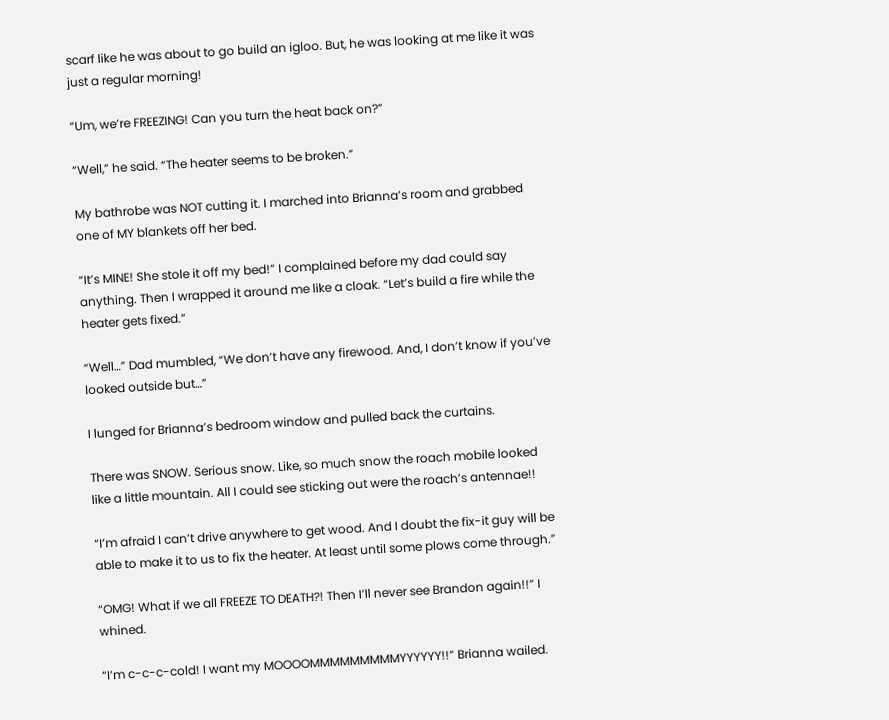scarf like he was about to go build an igloo. But, he was looking at me like it was just a regular morning!

“Um, we’re FREEZING! Can you turn the heat back on?”

“Well,” he said. “The heater seems to be broken.”

My bathrobe was NOT cutting it. I marched into Brianna’s room and grabbed one of MY blankets off her bed.

“It’s MINE! She stole it off my bed!” I complained before my dad could say anything. Then I wrapped it around me like a cloak. “Let’s build a fire while the heater gets fixed.”

“Well…” Dad mumbled, “We don’t have any firewood. And, I don’t know if you’ve looked outside but…”

I lunged for Brianna’s bedroom window and pulled back the curtains.

There was SNOW. Serious snow. Like, so much snow the roach mobile looked like a little mountain. All I could see sticking out were the roach’s antennae!!

“I’m afraid I can’t drive anywhere to get wood. And I doubt the fix-it guy will be able to make it to us to fix the heater. At least until some plows come through.”

“OMG! What if we all FREEZE TO DEATH?! Then I’ll never see Brandon again!!” I whined.

“I’m c-c-c-cold! I want my MOOOOMMMMMMMMMYYYYYY!!” Brianna wailed.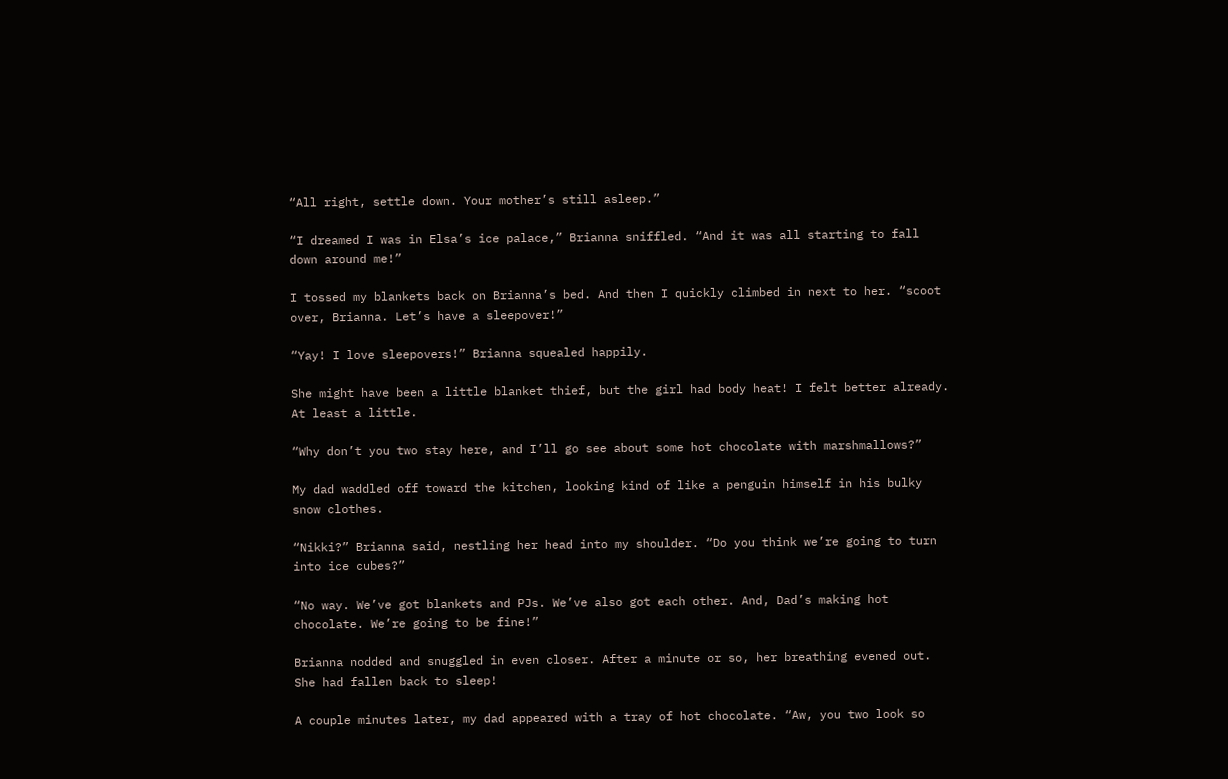“All right, settle down. Your mother’s still asleep.”

“I dreamed I was in Elsa’s ice palace,” Brianna sniffled. “And it was all starting to fall down around me!”

I tossed my blankets back on Brianna’s bed. And then I quickly climbed in next to her. “scoot over, Brianna. Let’s have a sleepover!”

“Yay! I love sleepovers!” Brianna squealed happily.

She might have been a little blanket thief, but the girl had body heat! I felt better already. At least a little.

“Why don’t you two stay here, and I’ll go see about some hot chocolate with marshmallows?”

My dad waddled off toward the kitchen, looking kind of like a penguin himself in his bulky snow clothes.

“Nikki?” Brianna said, nestling her head into my shoulder. “Do you think we’re going to turn into ice cubes?”

“No way. We’ve got blankets and PJs. We’ve also got each other. And, Dad’s making hot chocolate. We’re going to be fine!”

Brianna nodded and snuggled in even closer. After a minute or so, her breathing evened out. She had fallen back to sleep!

A couple minutes later, my dad appeared with a tray of hot chocolate. “Aw, you two look so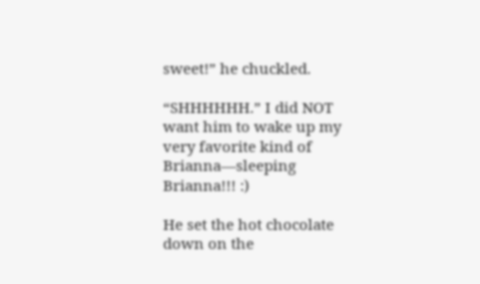sweet!” he chuckled.

“SHHHHHH.” I did NOT want him to wake up my very favorite kind of Brianna—sleeping Brianna!!! :)

He set the hot chocolate down on the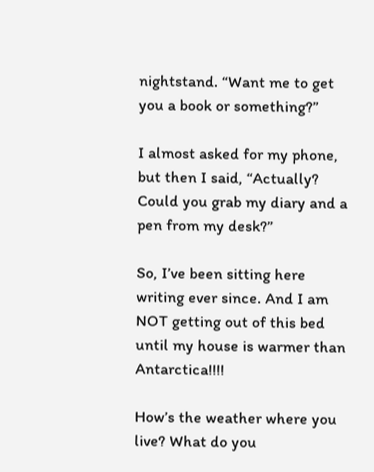nightstand. “Want me to get you a book or something?”

I almost asked for my phone, but then I said, “Actually? Could you grab my diary and a pen from my desk?”

So, I’ve been sitting here writing ever since. And I am NOT getting out of this bed until my house is warmer than Antarctica!!!!

How’s the weather where you live? What do you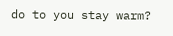do to you stay warm?